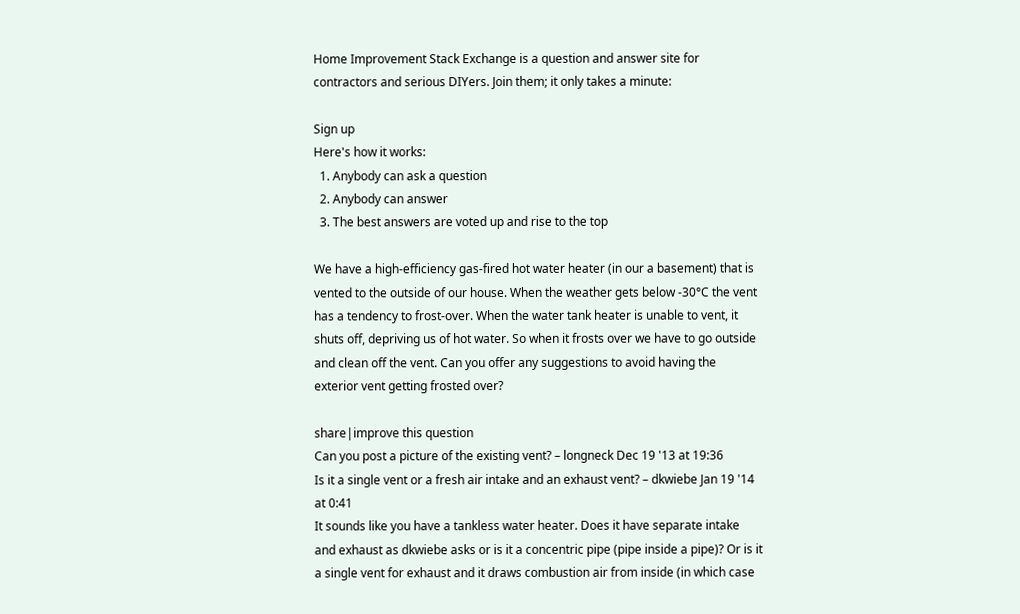Home Improvement Stack Exchange is a question and answer site for contractors and serious DIYers. Join them; it only takes a minute:

Sign up
Here's how it works:
  1. Anybody can ask a question
  2. Anybody can answer
  3. The best answers are voted up and rise to the top

We have a high-efficiency gas-fired hot water heater (in our a basement) that is vented to the outside of our house. When the weather gets below -30°C the vent has a tendency to frost-over. When the water tank heater is unable to vent, it shuts off, depriving us of hot water. So when it frosts over we have to go outside and clean off the vent. Can you offer any suggestions to avoid having the exterior vent getting frosted over?

share|improve this question
Can you post a picture of the existing vent? – longneck Dec 19 '13 at 19:36
Is it a single vent or a fresh air intake and an exhaust vent? – dkwiebe Jan 19 '14 at 0:41
It sounds like you have a tankless water heater. Does it have separate intake and exhaust as dkwiebe asks or is it a concentric pipe (pipe inside a pipe)? Or is it a single vent for exhaust and it draws combustion air from inside (in which case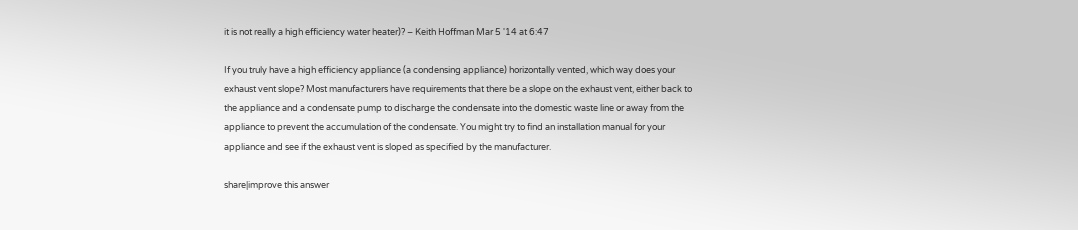it is not really a high efficiency water heater)? – Keith Hoffman Mar 5 '14 at 6:47

If you truly have a high efficiency appliance (a condensing appliance) horizontally vented, which way does your exhaust vent slope? Most manufacturers have requirements that there be a slope on the exhaust vent, either back to the appliance and a condensate pump to discharge the condensate into the domestic waste line or away from the appliance to prevent the accumulation of the condensate. You might try to find an installation manual for your appliance and see if the exhaust vent is sloped as specified by the manufacturer.

share|improve this answer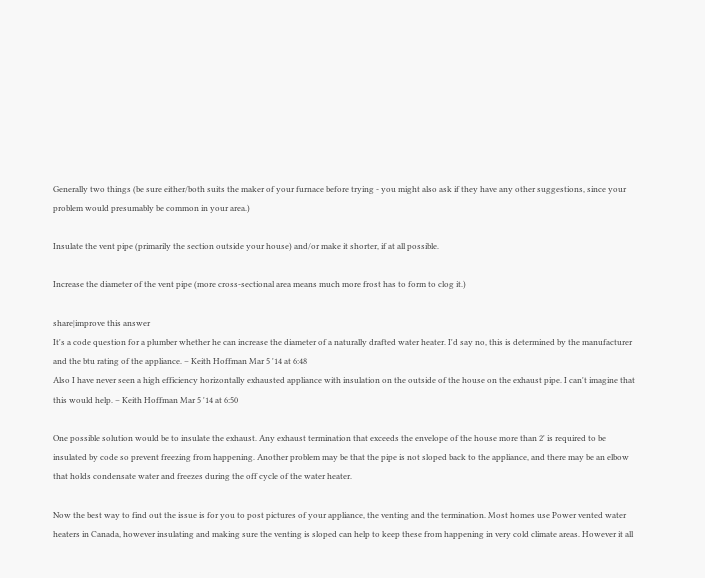Generally two things (be sure either/both suits the maker of your furnace before trying - you might also ask if they have any other suggestions, since your problem would presumably be common in your area.)

Insulate the vent pipe (primarily the section outside your house) and/or make it shorter, if at all possible.

Increase the diameter of the vent pipe (more cross-sectional area means much more frost has to form to clog it.)

share|improve this answer
It's a code question for a plumber whether he can increase the diameter of a naturally drafted water heater. I'd say no, this is determined by the manufacturer and the btu rating of the appliance. – Keith Hoffman Mar 5 '14 at 6:48
Also I have never seen a high efficiency horizontally exhausted appliance with insulation on the outside of the house on the exhaust pipe. I can't imagine that this would help. – Keith Hoffman Mar 5 '14 at 6:50

One possible solution would be to insulate the exhaust. Any exhaust termination that exceeds the envelope of the house more than 2' is required to be insulated by code so prevent freezing from happening. Another problem may be that the pipe is not sloped back to the appliance, and there may be an elbow that holds condensate water and freezes during the off cycle of the water heater.

Now the best way to find out the issue is for you to post pictures of your appliance, the venting and the termination. Most homes use Power vented water heaters in Canada, however insulating and making sure the venting is sloped can help to keep these from happening in very cold climate areas. However it all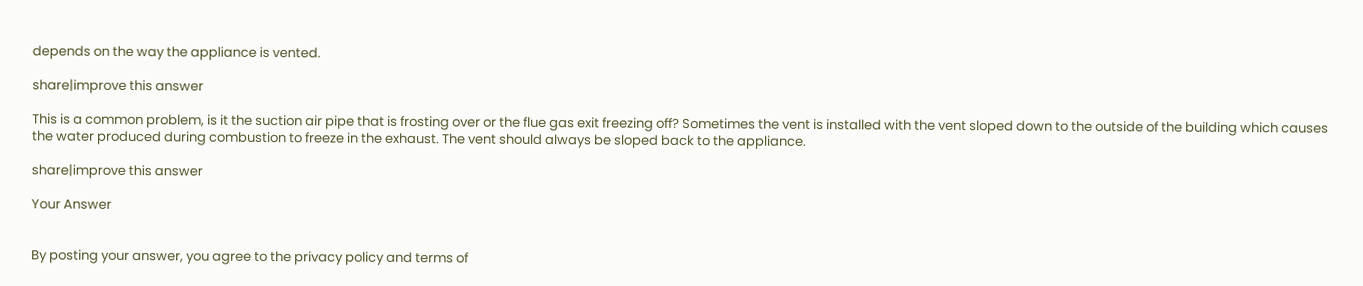depends on the way the appliance is vented.

share|improve this answer

This is a common problem, is it the suction air pipe that is frosting over or the flue gas exit freezing off? Sometimes the vent is installed with the vent sloped down to the outside of the building which causes the water produced during combustion to freeze in the exhaust. The vent should always be sloped back to the appliance.

share|improve this answer

Your Answer


By posting your answer, you agree to the privacy policy and terms of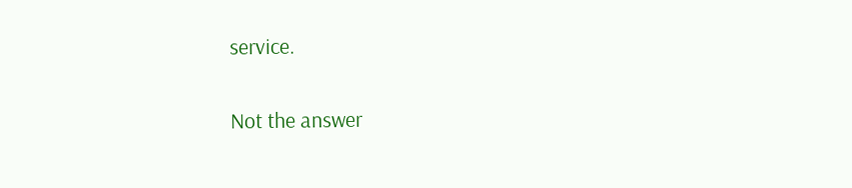service.

Not the answer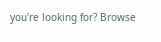you're looking for? Browse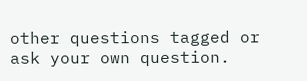other questions tagged or ask your own question.